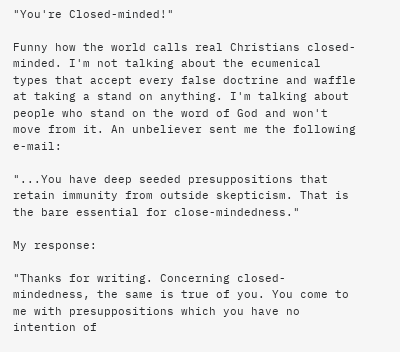"You're Closed-minded!"

Funny how the world calls real Christians closed-minded. I'm not talking about the ecumenical types that accept every false doctrine and waffle at taking a stand on anything. I'm talking about people who stand on the word of God and won't move from it. An unbeliever sent me the following e-mail:

"...You have deep seeded presuppositions that retain immunity from outside skepticism. That is the bare essential for close-mindedness."

My response:

"Thanks for writing. Concerning closed-mindedness, the same is true of you. You come to me with presuppositions which you have no intention of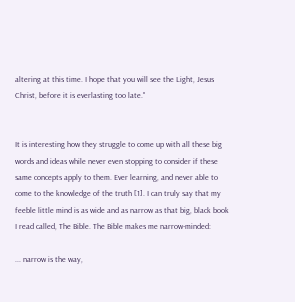altering at this time. I hope that you will see the Light, Jesus Christ, before it is everlasting too late."


It is interesting how they struggle to come up with all these big words and ideas while never even stopping to consider if these same concepts apply to them. Ever learning, and never able to come to the knowledge of the truth [1]. I can truly say that my feeble little mind is as wide and as narrow as that big, black book I read called, The Bible. The Bible makes me narrow-minded:

... narrow is the way,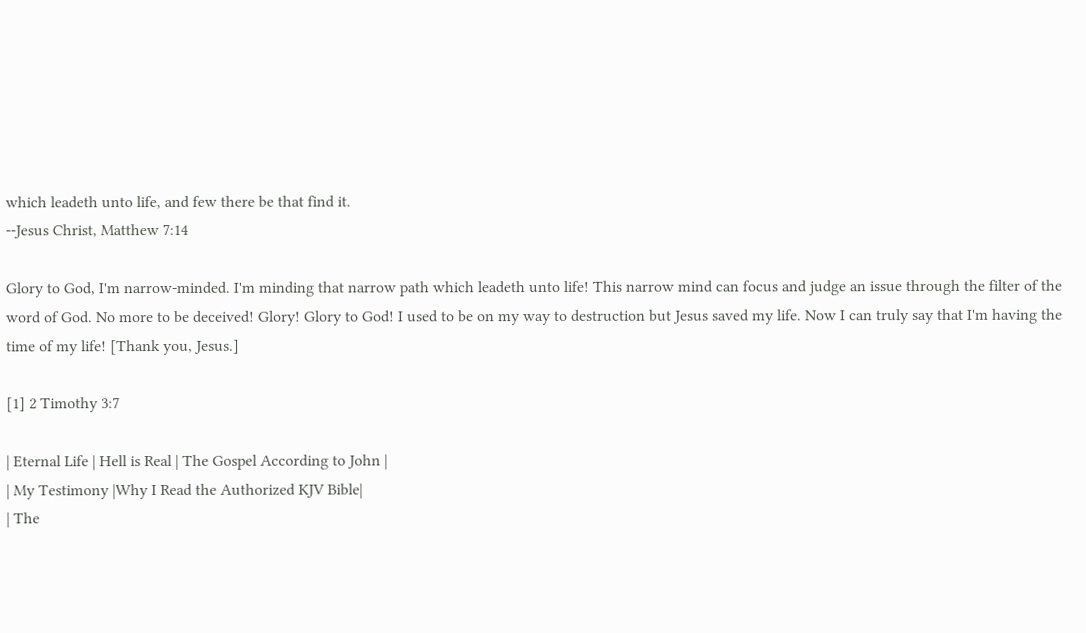which leadeth unto life, and few there be that find it.
--Jesus Christ, Matthew 7:14

Glory to God, I'm narrow-minded. I'm minding that narrow path which leadeth unto life! This narrow mind can focus and judge an issue through the filter of the word of God. No more to be deceived! Glory! Glory to God! I used to be on my way to destruction but Jesus saved my life. Now I can truly say that I'm having the time of my life! [Thank you, Jesus.]

[1] 2 Timothy 3:7

| Eternal Life | Hell is Real | The Gospel According to John |
| My Testimony |Why I Read the Authorized KJV Bible|
| The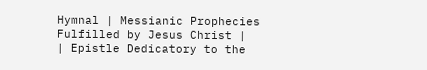Hymnal | Messianic Prophecies Fulfilled by Jesus Christ |
| Epistle Dedicatory to the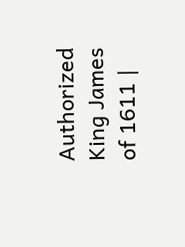Authorized King James of 1611 |